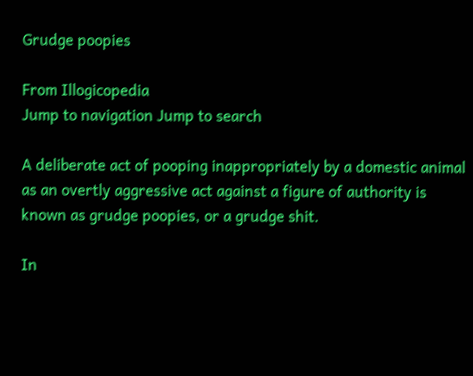Grudge poopies

From Illogicopedia
Jump to navigation Jump to search

A deliberate act of pooping inappropriately by a domestic animal as an overtly aggressive act against a figure of authority is known as grudge poopies, or a grudge shit.

In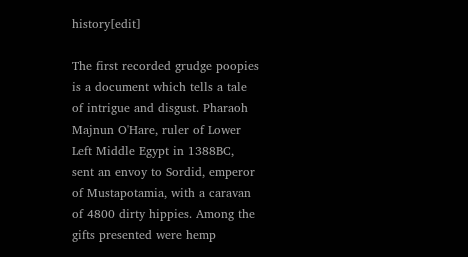history[edit]

The first recorded grudge poopies is a document which tells a tale of intrigue and disgust. Pharaoh Majnun O'Hare, ruler of Lower Left Middle Egypt in 1388BC, sent an envoy to Sordid, emperor of Mustapotamia, with a caravan of 4800 dirty hippies. Among the gifts presented were hemp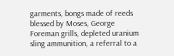garments, bongs made of reeds blessed by Moses, George Foreman grills, depleted uranium sling ammunition, a referral to a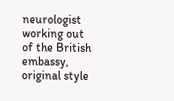neurologist working out of the British embassy, original style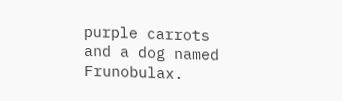purple carrots and a dog named Frunobulax.